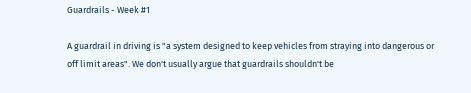Guardrails - Week #1

A guardrail in driving is "a system designed to keep vehicles from straying into dangerous or off limit areas". We don't usually argue that guardrails shouldn't be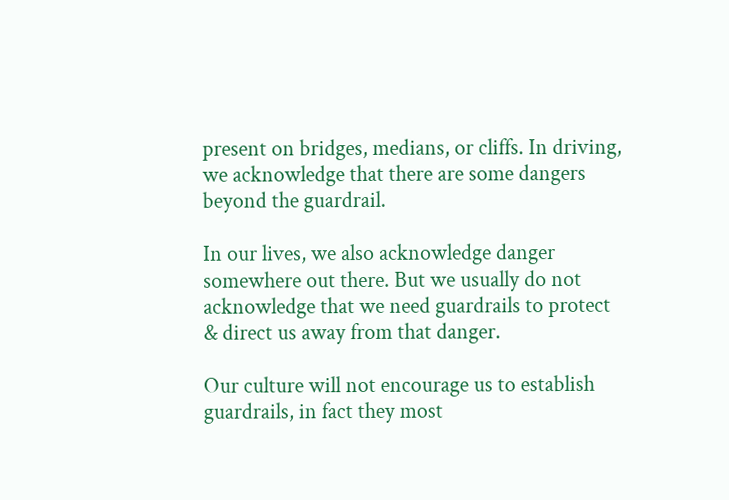present on bridges, medians, or cliffs. In driving, we acknowledge that there are some dangers beyond the guardrail.

In our lives, we also acknowledge danger somewhere out there. But we usually do not acknowledge that we need guardrails to protect & direct us away from that danger.

Our culture will not encourage us to establish guardrails, in fact they most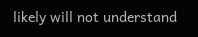likely will not understand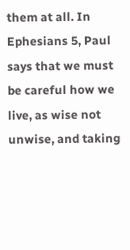them at all. In Ephesians 5, Paul says that we must be careful how we live, as wise not unwise, and taking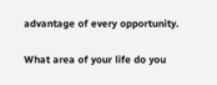advantage of every opportunity.

What area of your life do you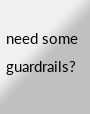need some guardrails?